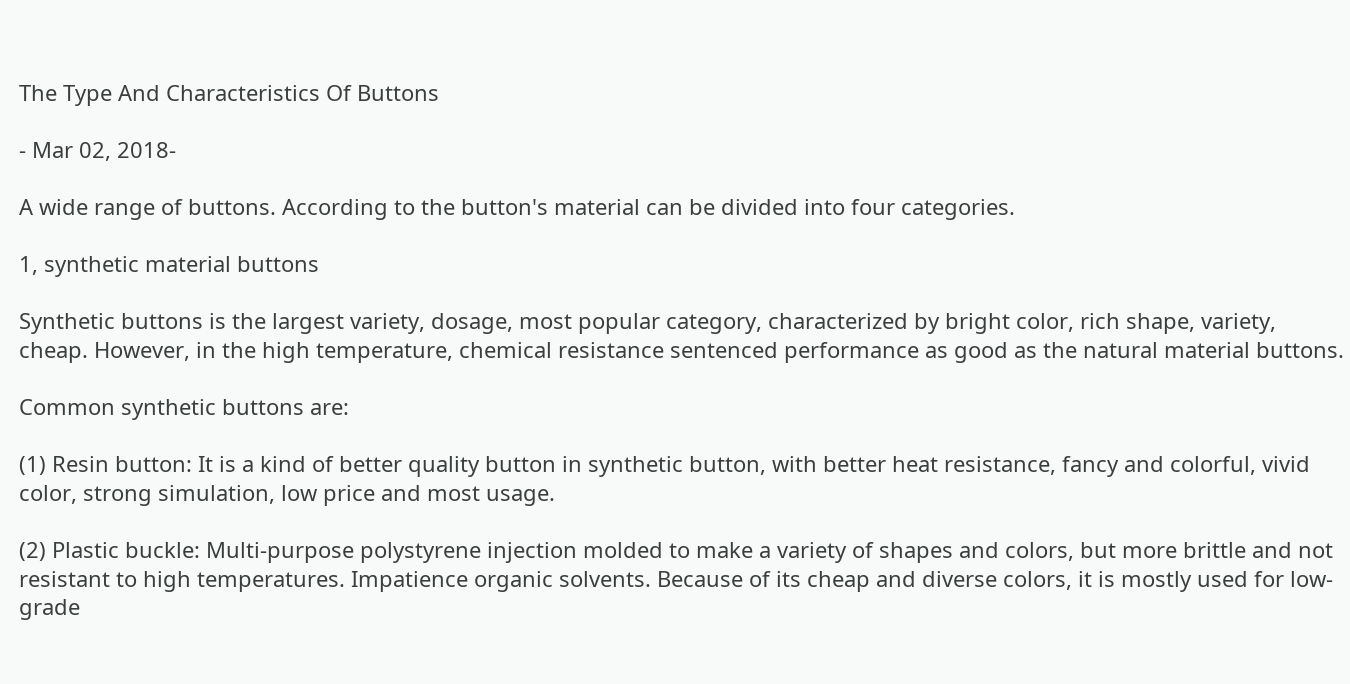The Type And Characteristics Of Buttons

- Mar 02, 2018-

A wide range of buttons. According to the button's material can be divided into four categories.

1, synthetic material buttons

Synthetic buttons is the largest variety, dosage, most popular category, characterized by bright color, rich shape, variety, cheap. However, in the high temperature, chemical resistance sentenced performance as good as the natural material buttons.

Common synthetic buttons are:

(1) Resin button: It is a kind of better quality button in synthetic button, with better heat resistance, fancy and colorful, vivid color, strong simulation, low price and most usage.

(2) Plastic buckle: Multi-purpose polystyrene injection molded to make a variety of shapes and colors, but more brittle and not resistant to high temperatures. Impatience organic solvents. Because of its cheap and diverse colors, it is mostly used for low-grade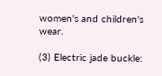women's and children's wear.

(3) Electric jade buckle: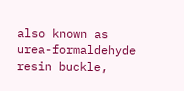also known as urea-formaldehyde resin buckle,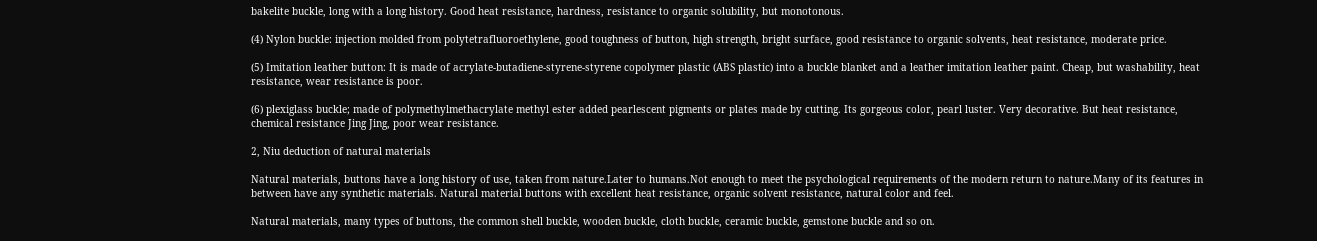bakelite buckle, long with a long history. Good heat resistance, hardness, resistance to organic solubility, but monotonous.

(4) Nylon buckle: injection molded from polytetrafluoroethylene, good toughness of button, high strength, bright surface, good resistance to organic solvents, heat resistance, moderate price.

(5) Imitation leather button: It is made of acrylate-butadiene-styrene-styrene copolymer plastic (ABS plastic) into a buckle blanket and a leather imitation leather paint. Cheap, but washability, heat resistance, wear resistance is poor.

(6) plexiglass buckle; made of polymethylmethacrylate methyl ester added pearlescent pigments or plates made by cutting. Its gorgeous color, pearl luster. Very decorative. But heat resistance, chemical resistance Jing Jing, poor wear resistance.

2, Niu deduction of natural materials

Natural materials, buttons have a long history of use, taken from nature.Later to humans.Not enough to meet the psychological requirements of the modern return to nature.Many of its features in between have any synthetic materials. Natural material buttons with excellent heat resistance, organic solvent resistance, natural color and feel.

Natural materials, many types of buttons, the common shell buckle, wooden buckle, cloth buckle, ceramic buckle, gemstone buckle and so on.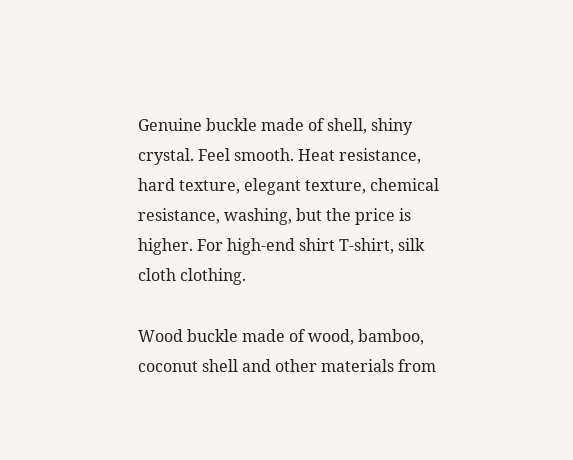Genuine buckle made of shell, shiny crystal. Feel smooth. Heat resistance, hard texture, elegant texture, chemical resistance, washing, but the price is higher. For high-end shirt T-shirt, silk cloth clothing.

Wood buckle made of wood, bamboo, coconut shell and other materials from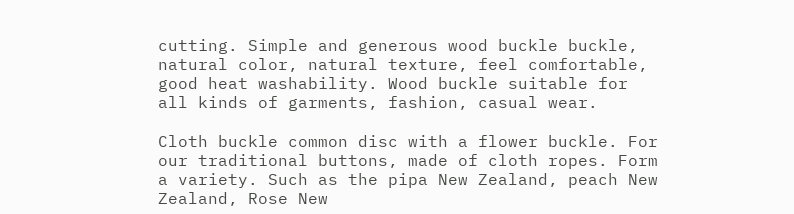cutting. Simple and generous wood buckle buckle, natural color, natural texture, feel comfortable, good heat washability. Wood buckle suitable for all kinds of garments, fashion, casual wear.

Cloth buckle common disc with a flower buckle. For our traditional buttons, made of cloth ropes. Form a variety. Such as the pipa New Zealand, peach New Zealand, Rose New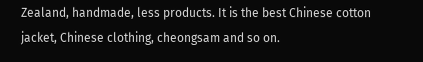Zealand, handmade, less products. It is the best Chinese cotton jacket, Chinese clothing, cheongsam and so on.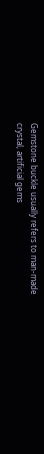Gemstone buckle usually refers to man-made crystal, artificial gems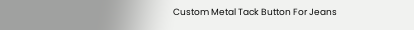Custom Metal Tack Button For Jeans